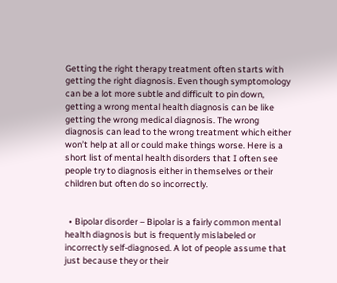Getting the right therapy treatment often starts with getting the right diagnosis. Even though symptomology can be a lot more subtle and difficult to pin down, getting a wrong mental health diagnosis can be like getting the wrong medical diagnosis. The wrong diagnosis can lead to the wrong treatment which either won’t help at all or could make things worse. Here is a short list of mental health disorders that I often see people try to diagnosis either in themselves or their children but often do so incorrectly.


  • Bipolar disorder – Bipolar is a fairly common mental health diagnosis but is frequently mislabeled or incorrectly self-diagnosed. A lot of people assume that just because they or their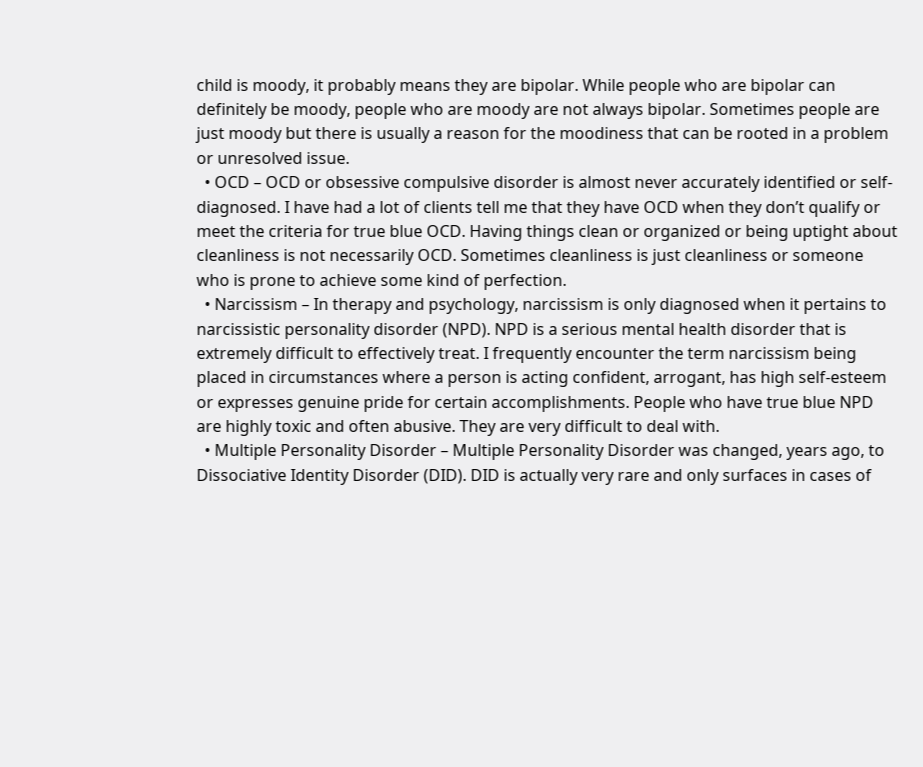child is moody, it probably means they are bipolar. While people who are bipolar can definitely be moody, people who are moody are not always bipolar. Sometimes people are just moody but there is usually a reason for the moodiness that can be rooted in a problem or unresolved issue.
  • OCD – OCD or obsessive compulsive disorder is almost never accurately identified or self-diagnosed. I have had a lot of clients tell me that they have OCD when they don’t qualify or meet the criteria for true blue OCD. Having things clean or organized or being uptight about cleanliness is not necessarily OCD. Sometimes cleanliness is just cleanliness or someone who is prone to achieve some kind of perfection.
  • Narcissism – In therapy and psychology, narcissism is only diagnosed when it pertains to narcissistic personality disorder (NPD). NPD is a serious mental health disorder that is extremely difficult to effectively treat. I frequently encounter the term narcissism being placed in circumstances where a person is acting confident, arrogant, has high self-esteem or expresses genuine pride for certain accomplishments. People who have true blue NPD are highly toxic and often abusive. They are very difficult to deal with.
  • Multiple Personality Disorder – Multiple Personality Disorder was changed, years ago, to Dissociative Identity Disorder (DID). DID is actually very rare and only surfaces in cases of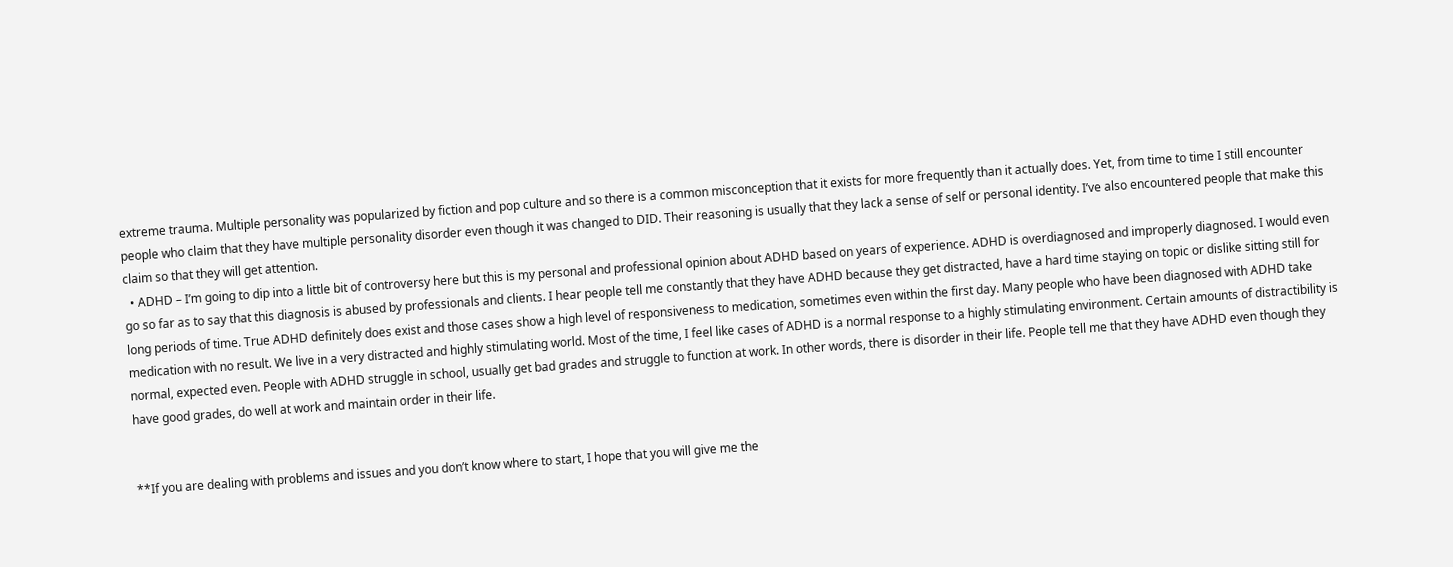extreme trauma. Multiple personality was popularized by fiction and pop culture and so there is a common misconception that it exists for more frequently than it actually does. Yet, from time to time I still encounter people who claim that they have multiple personality disorder even though it was changed to DID. Their reasoning is usually that they lack a sense of self or personal identity. I’ve also encountered people that make this claim so that they will get attention.
  • ADHD – I’m going to dip into a little bit of controversy here but this is my personal and professional opinion about ADHD based on years of experience. ADHD is overdiagnosed and improperly diagnosed. I would even go so far as to say that this diagnosis is abused by professionals and clients. I hear people tell me constantly that they have ADHD because they get distracted, have a hard time staying on topic or dislike sitting still for long periods of time. True ADHD definitely does exist and those cases show a high level of responsiveness to medication, sometimes even within the first day. Many people who have been diagnosed with ADHD take medication with no result. We live in a very distracted and highly stimulating world. Most of the time, I feel like cases of ADHD is a normal response to a highly stimulating environment. Certain amounts of distractibility is normal, expected even. People with ADHD struggle in school, usually get bad grades and struggle to function at work. In other words, there is disorder in their life. People tell me that they have ADHD even though they have good grades, do well at work and maintain order in their life.


**If you are dealing with problems and issues and you don’t know where to start, I hope that you will give me the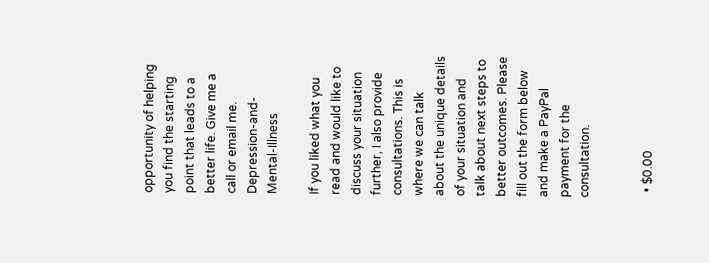opportunity of helping you find the starting point that leads to a better life. Give me a call or email me. Depression-and-Mental-Illness

If you liked what you read and would like to discuss your situation further, I also provide consultations. This is where we can talk about the unique details of your situation and talk about next steps to better outcomes. Please fill out the form below and make a PayPal payment for the consultation.


  • $0.00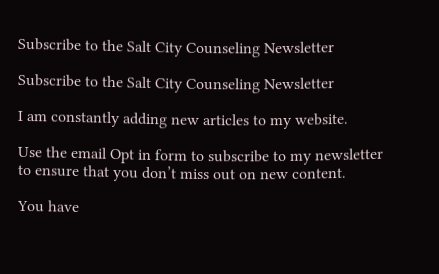Subscribe to the Salt City Counseling Newsletter

Subscribe to the Salt City Counseling Newsletter

I am constantly adding new articles to my website.

Use the email Opt in form to subscribe to my newsletter to ensure that you don’t miss out on new content.

You have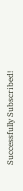Successfully Subscribed!